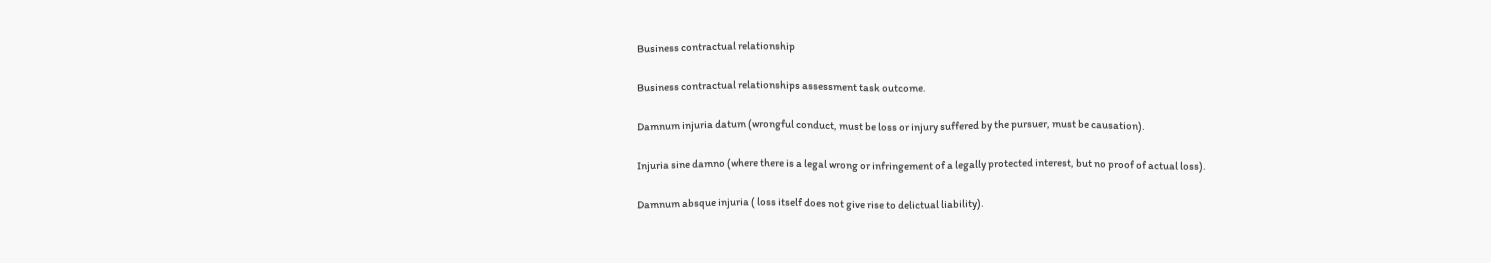Business contractual relationship

Business contractual relationships assessment task outcome.

Damnum injuria datum (wrongful conduct, must be loss or injury suffered by the pursuer, must be causation).

Injuria sine damno (where there is a legal wrong or infringement of a legally protected interest, but no proof of actual loss).

Damnum absque injuria ( loss itself does not give rise to delictual liability).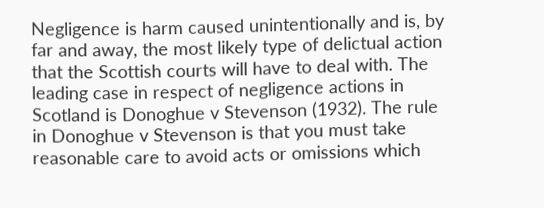Negligence is harm caused unintentionally and is, by far and away, the most likely type of delictual action that the Scottish courts will have to deal with. The leading case in respect of negligence actions in Scotland is Donoghue v Stevenson (1932). The rule in Donoghue v Stevenson is that you must take reasonable care to avoid acts or omissions which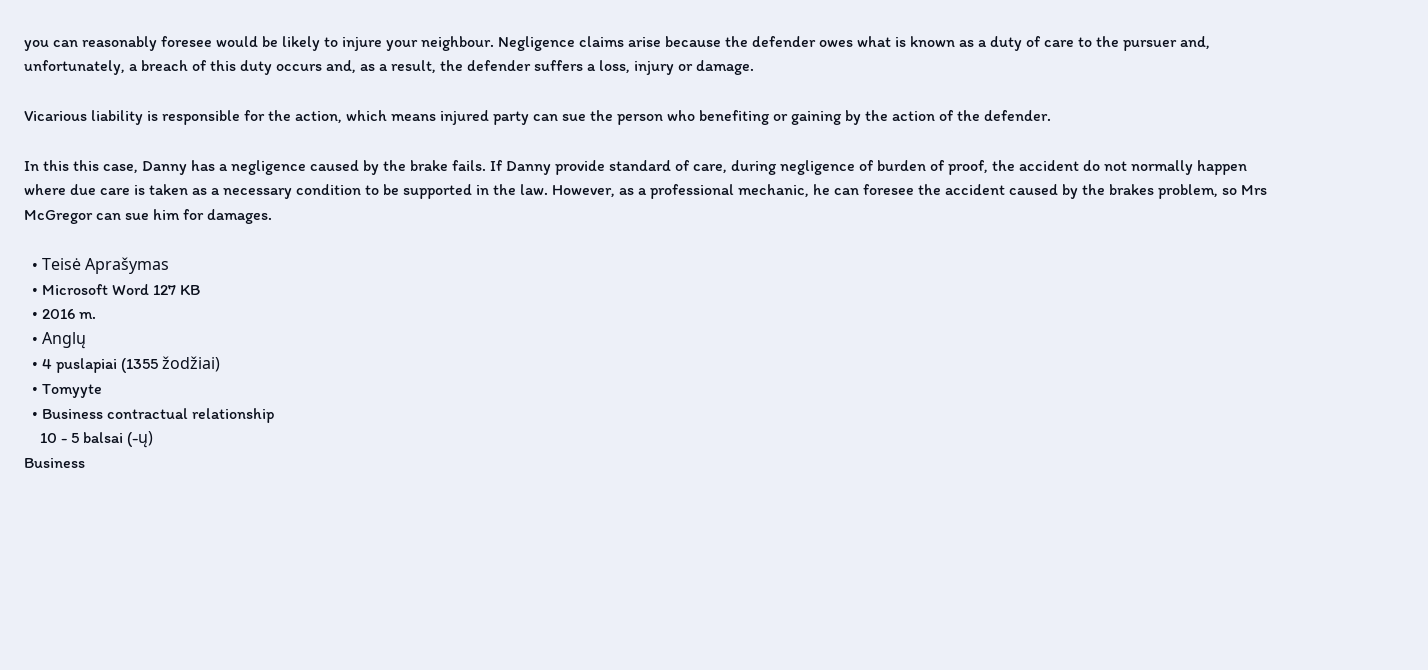you can reasonably foresee would be likely to injure your neighbour. Negligence claims arise because the defender owes what is known as a duty of care to the pursuer and, unfortunately, a breach of this duty occurs and, as a result, the defender suffers a loss, injury or damage.

Vicarious liability is responsible for the action, which means injured party can sue the person who benefiting or gaining by the action of the defender.

In this this case, Danny has a negligence caused by the brake fails. If Danny provide standard of care, during negligence of burden of proof, the accident do not normally happen where due care is taken as a necessary condition to be supported in the law. However, as a professional mechanic, he can foresee the accident caused by the brakes problem, so Mrs McGregor can sue him for damages.

  • Teisė Aprašymas
  • Microsoft Word 127 KB
  • 2016 m.
  • Anglų
  • 4 puslapiai (1355 žodžiai)
  • Tomyyte
  • Business contractual relationship
    10 - 5 balsai (-ų)
Business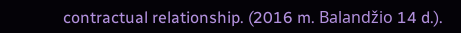contractual relationship. (2016 m. Balandžio 14 d.).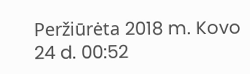Peržiūrėta 2018 m. Kovo 24 d. 00:52